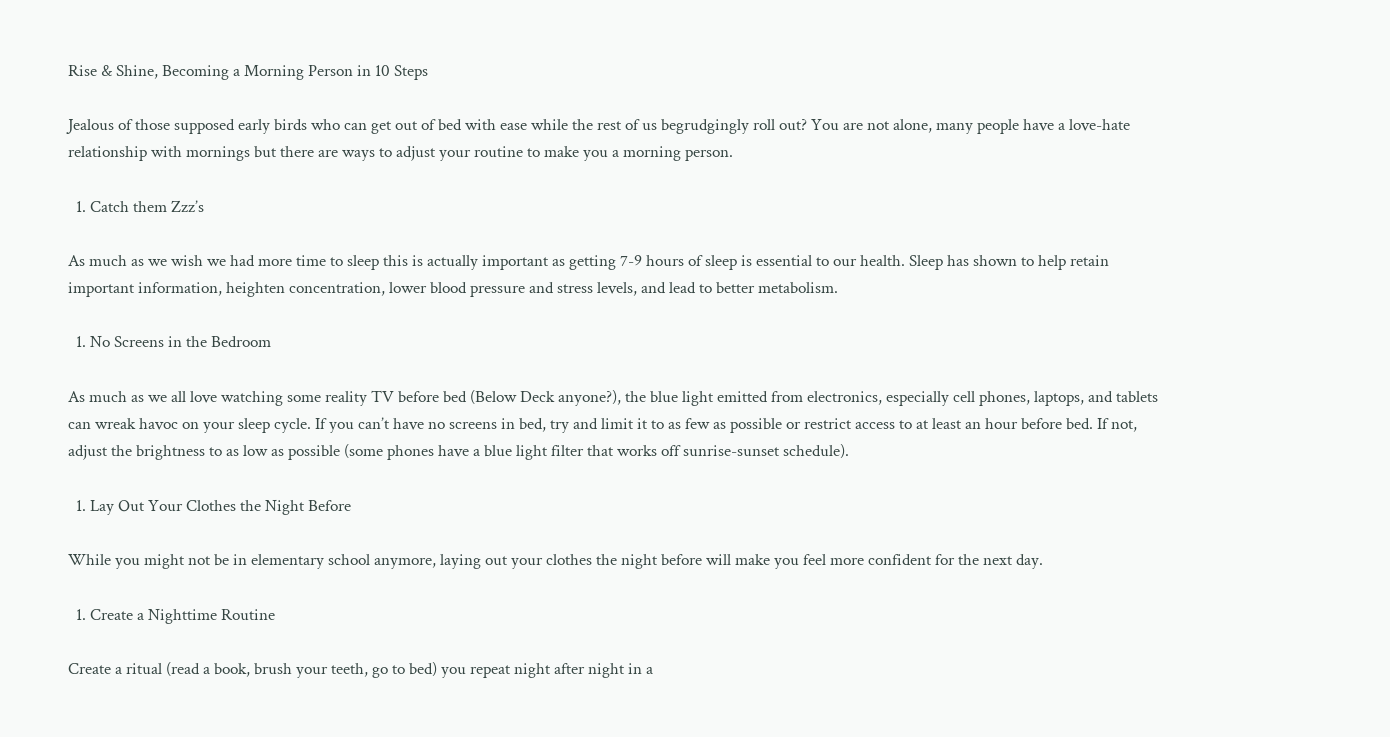Rise & Shine, Becoming a Morning Person in 10 Steps

Jealous of those supposed early birds who can get out of bed with ease while the rest of us begrudgingly roll out? You are not alone, many people have a love-hate relationship with mornings but there are ways to adjust your routine to make you a morning person.

  1. Catch them Zzz’s

As much as we wish we had more time to sleep this is actually important as getting 7-9 hours of sleep is essential to our health. Sleep has shown to help retain important information, heighten concentration, lower blood pressure and stress levels, and lead to better metabolism.

  1. No Screens in the Bedroom

As much as we all love watching some reality TV before bed (Below Deck anyone?), the blue light emitted from electronics, especially cell phones, laptops, and tablets can wreak havoc on your sleep cycle. If you can’t have no screens in bed, try and limit it to as few as possible or restrict access to at least an hour before bed. If not, adjust the brightness to as low as possible (some phones have a blue light filter that works off sunrise-sunset schedule).

  1. Lay Out Your Clothes the Night Before

While you might not be in elementary school anymore, laying out your clothes the night before will make you feel more confident for the next day.

  1. Create a Nighttime Routine

Create a ritual (read a book, brush your teeth, go to bed) you repeat night after night in a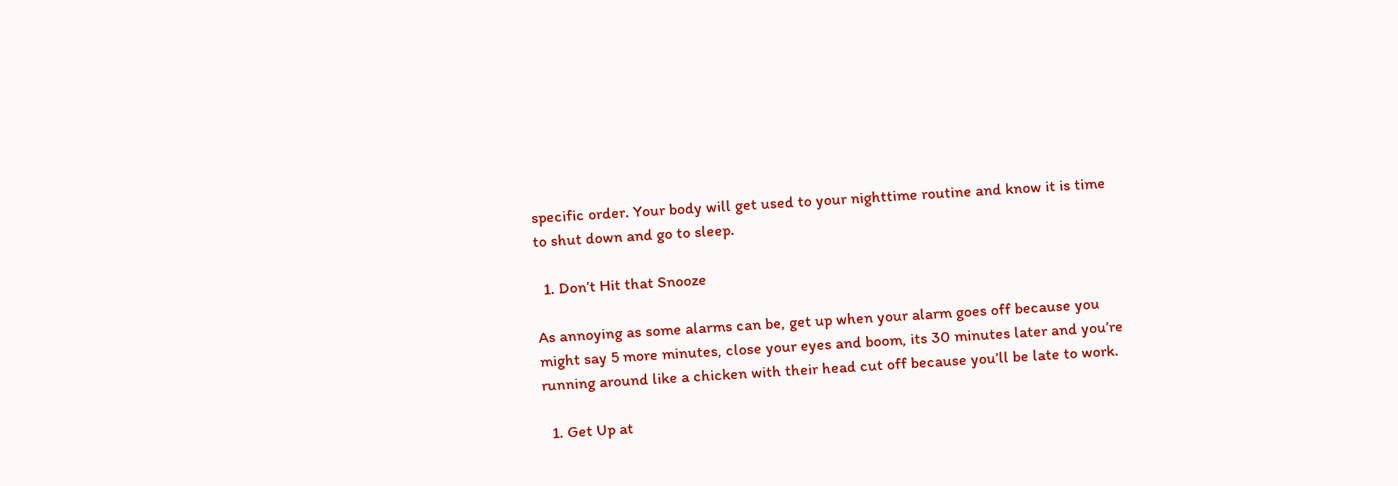specific order. Your body will get used to your nighttime routine and know it is time to shut down and go to sleep.

  1. Don’t Hit that Snooze

As annoying as some alarms can be, get up when your alarm goes off because you might say 5 more minutes, close your eyes and boom, its 30 minutes later and you’re running around like a chicken with their head cut off because you’ll be late to work.

  1. Get Up at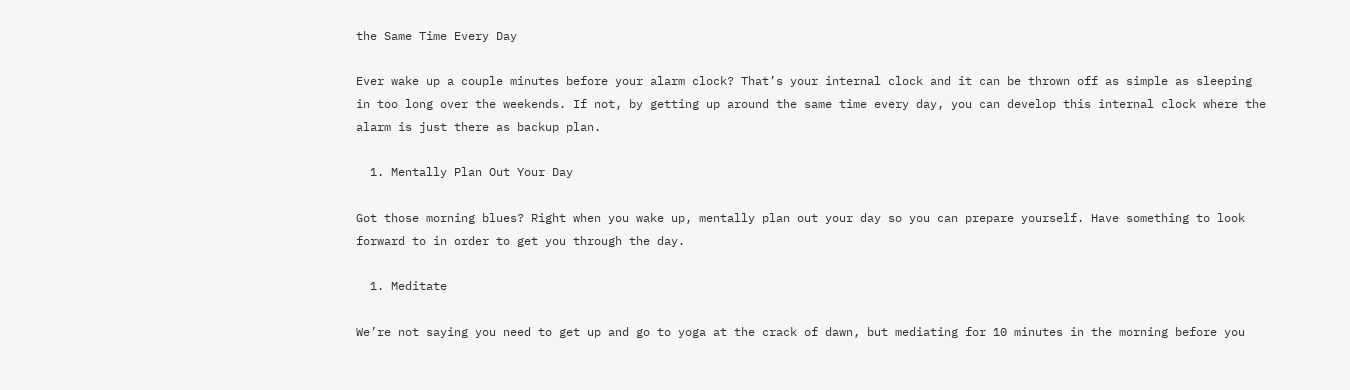the Same Time Every Day

Ever wake up a couple minutes before your alarm clock? That’s your internal clock and it can be thrown off as simple as sleeping in too long over the weekends. If not, by getting up around the same time every day, you can develop this internal clock where the alarm is just there as backup plan.

  1. Mentally Plan Out Your Day

Got those morning blues? Right when you wake up, mentally plan out your day so you can prepare yourself. Have something to look forward to in order to get you through the day.

  1. Meditate

We’re not saying you need to get up and go to yoga at the crack of dawn, but mediating for 10 minutes in the morning before you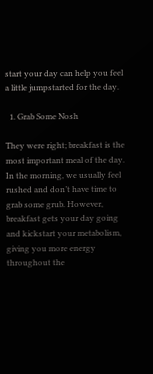start your day can help you feel a little jumpstarted for the day.

  1. Grab Some Nosh

They were right; breakfast is the most important meal of the day. In the morning, we usually feel rushed and don’t have time to grab some grub. However, breakfast gets your day going and kickstart your metabolism, giving you more energy throughout the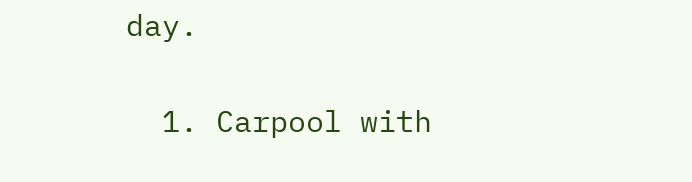day.

  1. Carpool with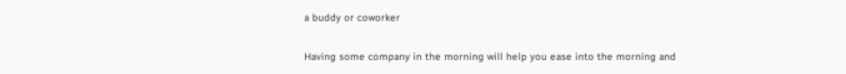a buddy or coworker

Having some company in the morning will help you ease into the morning and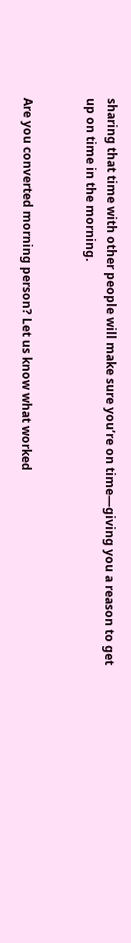sharing that time with other people will make sure you’re on time—giving you a reason to get up on time in the morning.


Are you converted morning person? Let us know what worked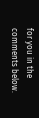for you in the comments below.